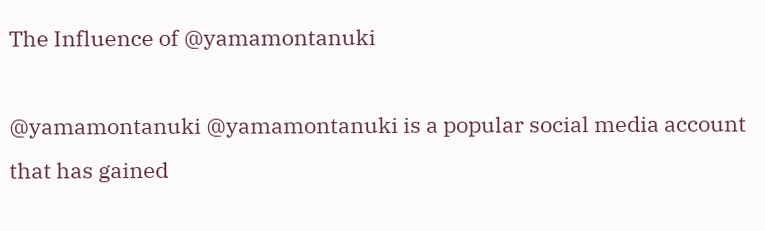The Influence of @yamamontanuki

@yamamontanuki @yamamontanuki is a popular social media account that has gained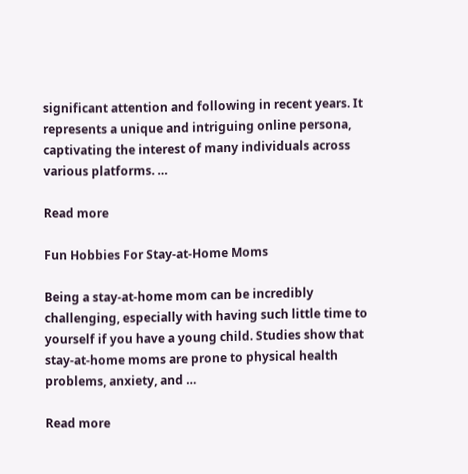significant attention and following in recent years. It represents a unique and intriguing online persona, captivating the interest of many individuals across various platforms. …

Read more

Fun Hobbies For Stay-at-Home Moms

Being a stay-at-home mom can be incredibly challenging, especially with having such little time to yourself if you have a young child. Studies show that stay-at-home moms are prone to physical health problems, anxiety, and …

Read more